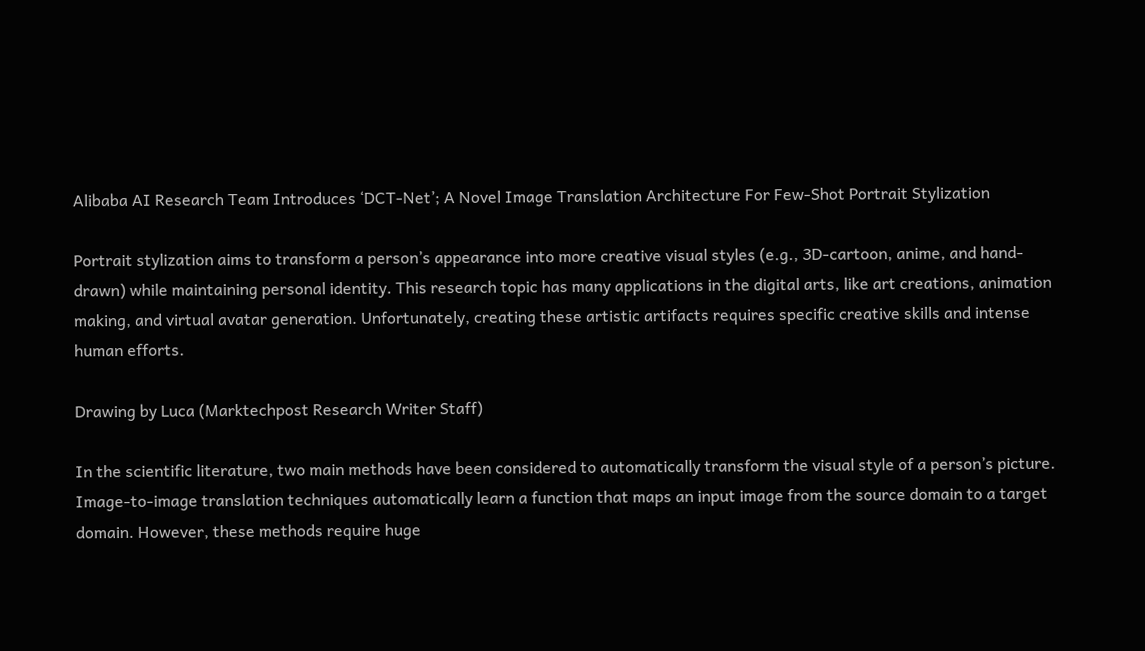Alibaba AI Research Team Introduces ‘DCT-Net’; A Novel Image Translation Architecture For Few-Shot Portrait Stylization

Portrait stylization aims to transform a person’s appearance into more creative visual styles (e.g., 3D-cartoon, anime, and hand-drawn) while maintaining personal identity. This research topic has many applications in the digital arts, like art creations, animation making, and virtual avatar generation. Unfortunately, creating these artistic artifacts requires specific creative skills and intense human efforts.

Drawing by Luca (Marktechpost Research Writer Staff)

In the scientific literature, two main methods have been considered to automatically transform the visual style of a person’s picture. Image-to-image translation techniques automatically learn a function that maps an input image from the source domain to a target domain. However, these methods require huge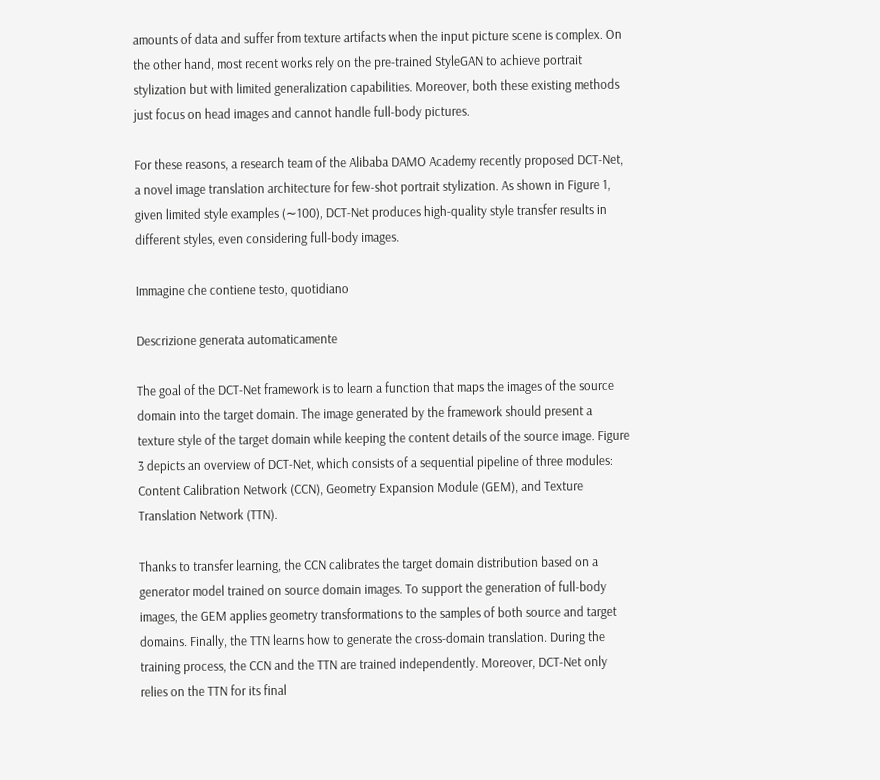amounts of data and suffer from texture artifacts when the input picture scene is complex. On the other hand, most recent works rely on the pre-trained StyleGAN to achieve portrait stylization but with limited generalization capabilities. Moreover, both these existing methods just focus on head images and cannot handle full-body pictures.

For these reasons, a research team of the Alibaba DAMO Academy recently proposed DCT-Net, a novel image translation architecture for few-shot portrait stylization. As shown in Figure 1, given limited style examples (∼100), DCT-Net produces high-quality style transfer results in different styles, even considering full-body images.

Immagine che contiene testo, quotidiano

Descrizione generata automaticamente

The goal of the DCT-Net framework is to learn a function that maps the images of the source domain into the target domain. The image generated by the framework should present a texture style of the target domain while keeping the content details of the source image. Figure 3 depicts an overview of DCT-Net, which consists of a sequential pipeline of three modules: Content Calibration Network (CCN), Geometry Expansion Module (GEM), and Texture Translation Network (TTN).

Thanks to transfer learning, the CCN calibrates the target domain distribution based on a generator model trained on source domain images. To support the generation of full-body images, the GEM applies geometry transformations to the samples of both source and target domains. Finally, the TTN learns how to generate the cross-domain translation. During the training process, the CCN and the TTN are trained independently. Moreover, DCT-Net only relies on the TTN for its final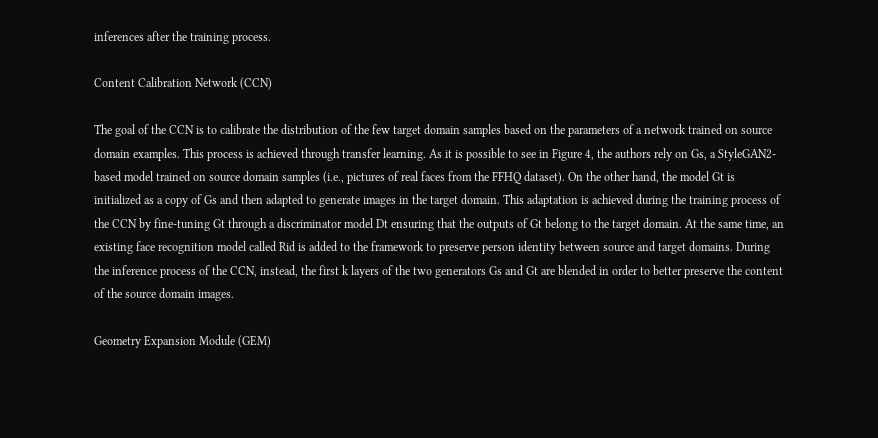inferences after the training process.

Content Calibration Network (CCN)

The goal of the CCN is to calibrate the distribution of the few target domain samples based on the parameters of a network trained on source domain examples. This process is achieved through transfer learning. As it is possible to see in Figure 4, the authors rely on Gs, a StyleGAN2-based model trained on source domain samples (i.e., pictures of real faces from the FFHQ dataset). On the other hand, the model Gt is initialized as a copy of Gs and then adapted to generate images in the target domain. This adaptation is achieved during the training process of the CCN by fine-tuning Gt through a discriminator model Dt ensuring that the outputs of Gt belong to the target domain. At the same time, an existing face recognition model called Rid is added to the framework to preserve person identity between source and target domains. During the inference process of the CCN, instead, the first k layers of the two generators Gs and Gt are blended in order to better preserve the content of the source domain images.

Geometry Expansion Module (GEM)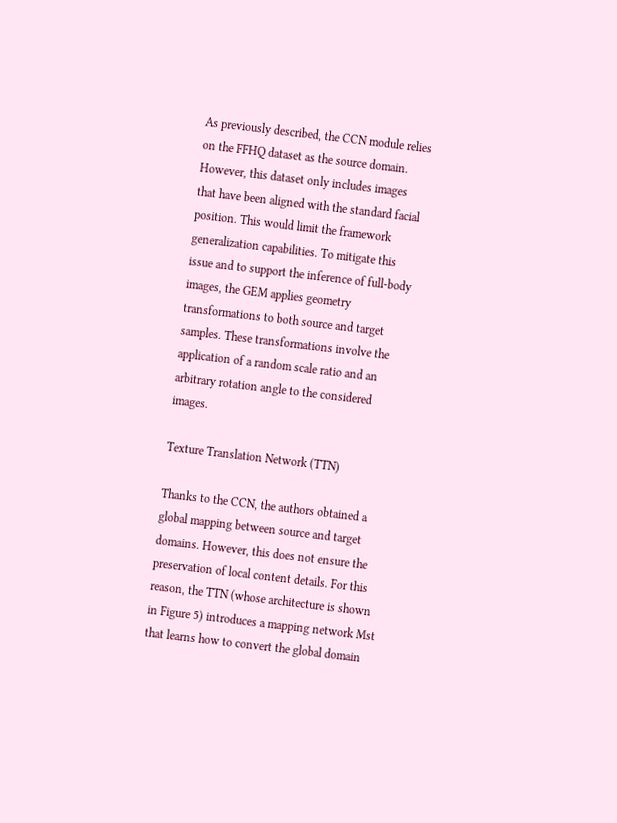As previously described, the CCN module relies on the FFHQ dataset as the source domain. However, this dataset only includes images that have been aligned with the standard facial position. This would limit the framework generalization capabilities. To mitigate this issue and to support the inference of full-body images, the GEM applies geometry transformations to both source and target samples. These transformations involve the application of a random scale ratio and an arbitrary rotation angle to the considered images.

Texture Translation Network (TTN)

Thanks to the CCN, the authors obtained a global mapping between source and target domains. However, this does not ensure the preservation of local content details. For this reason, the TTN (whose architecture is shown in Figure 5) introduces a mapping network Mst that learns how to convert the global domain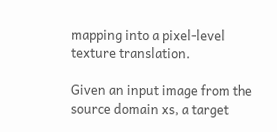mapping into a pixel-level texture translation.

Given an input image from the source domain xs, a target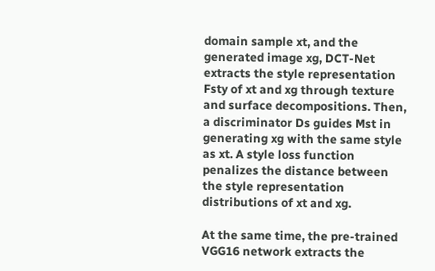domain sample xt, and the generated image xg, DCT-Net extracts the style representation Fsty of xt and xg through texture and surface decompositions. Then, a discriminator Ds guides Mst in generating xg with the same style as xt. A style loss function penalizes the distance between the style representation distributions of xt and xg.

At the same time, the pre-trained VGG16 network extracts the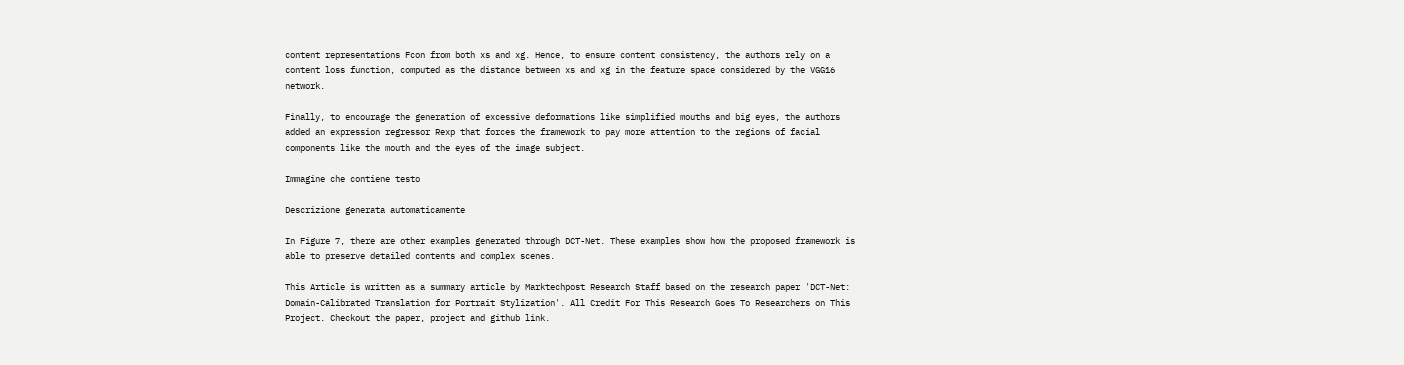content representations Fcon from both xs and xg. Hence, to ensure content consistency, the authors rely on a content loss function, computed as the distance between xs and xg in the feature space considered by the VGG16 network.

Finally, to encourage the generation of excessive deformations like simplified mouths and big eyes, the authors added an expression regressor Rexp that forces the framework to pay more attention to the regions of facial components like the mouth and the eyes of the image subject.

Immagine che contiene testo

Descrizione generata automaticamente

In Figure 7, there are other examples generated through DCT-Net. These examples show how the proposed framework is able to preserve detailed contents and complex scenes.

This Article is written as a summary article by Marktechpost Research Staff based on the research paper 'DCT-Net: Domain-Calibrated Translation for Portrait Stylization'. All Credit For This Research Goes To Researchers on This Project. Checkout the paper, project and github link.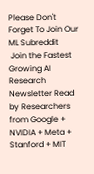Please Don't Forget To Join Our ML Subreddit
 Join the Fastest Growing AI Research Newsletter Read by Researchers from Google + NVIDIA + Meta + Stanford + MIT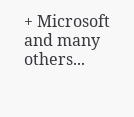+ Microsoft and many others...